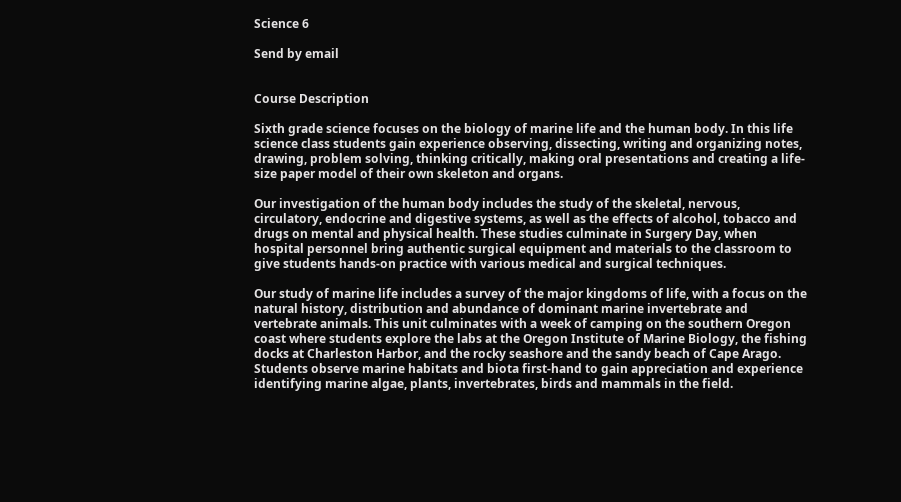Science 6

Send by email


Course Description

Sixth grade science focuses on the biology of marine life and the human body. In this life science class students gain experience observing, dissecting, writing and organizing notes, drawing, problem solving, thinking critically, making oral presentations and creating a life-size paper model of their own skeleton and organs.

Our investigation of the human body includes the study of the skeletal, nervous, circulatory, endocrine and digestive systems, as well as the effects of alcohol, tobacco and drugs on mental and physical health. These studies culminate in Surgery Day, when hospital personnel bring authentic surgical equipment and materials to the classroom to give students hands-on practice with various medical and surgical techniques.

Our study of marine life includes a survey of the major kingdoms of life, with a focus on the natural history, distribution and abundance of dominant marine invertebrate and vertebrate animals. This unit culminates with a week of camping on the southern Oregon coast where students explore the labs at the Oregon Institute of Marine Biology, the fishing docks at Charleston Harbor, and the rocky seashore and the sandy beach of Cape Arago. Students observe marine habitats and biota first-hand to gain appreciation and experience identifying marine algae, plants, invertebrates, birds and mammals in the field.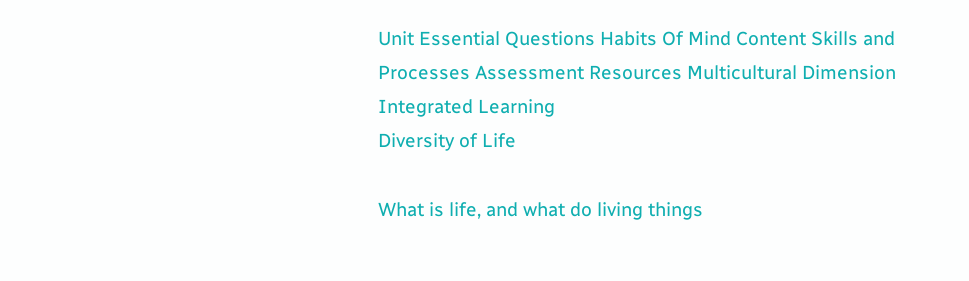Unit Essential Questions Habits Of Mind Content Skills and Processes Assessment Resources Multicultural Dimension Integrated Learning
Diversity of Life

What is life, and what do living things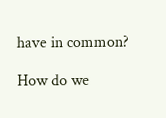have in common?

How do we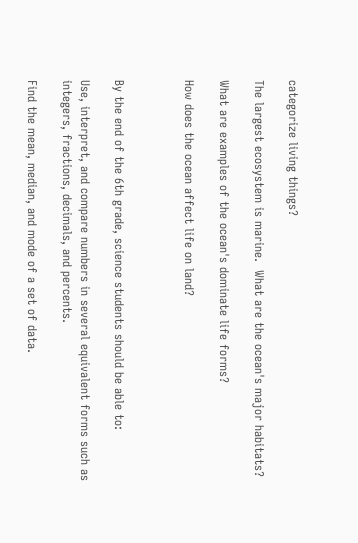categorize living things?

The largest ecosystem is marine.  What are the ocean's major habitats?

What are examples of the ocean's dominate life forms?

How does the ocean affect life on land?



By the end of the 6th grade, science students should be able to:

Use, interpret, and compare numbers in several equivalent forms such as integers, fractions, decimals, and percents.

Find the mean, median, and mode of a set of data.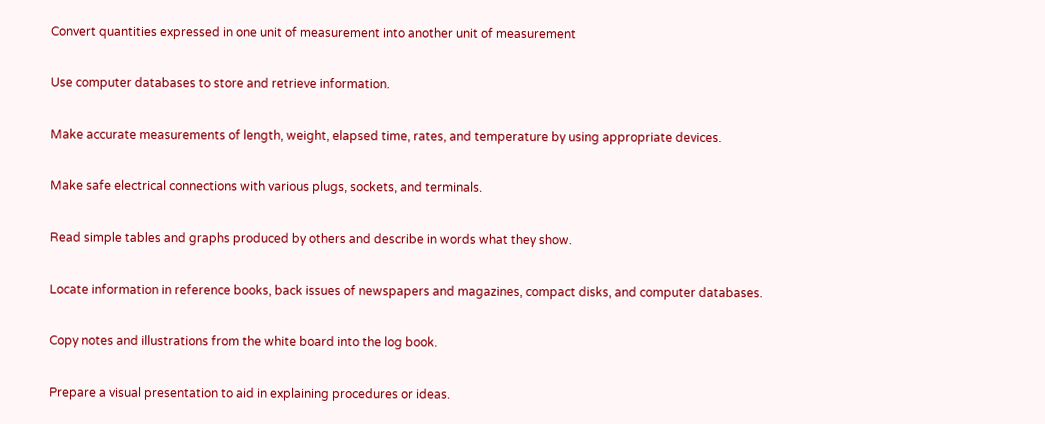Convert quantities expressed in one unit of measurement into another unit of measurement

Use computer databases to store and retrieve information.

Make accurate measurements of length, weight, elapsed time, rates, and temperature by using appropriate devices.

Make safe electrical connections with various plugs, sockets, and terminals.

Read simple tables and graphs produced by others and describe in words what they show.

Locate information in reference books, back issues of newspapers and magazines, compact disks, and computer databases.

Copy notes and illustrations from the white board into the log book.

Prepare a visual presentation to aid in explaining procedures or ideas.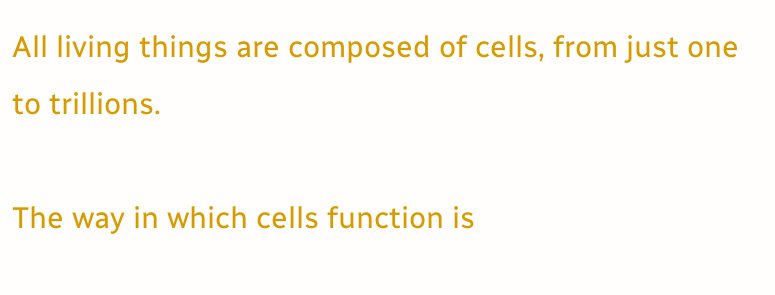All living things are composed of cells, from just one to trillions.

The way in which cells function is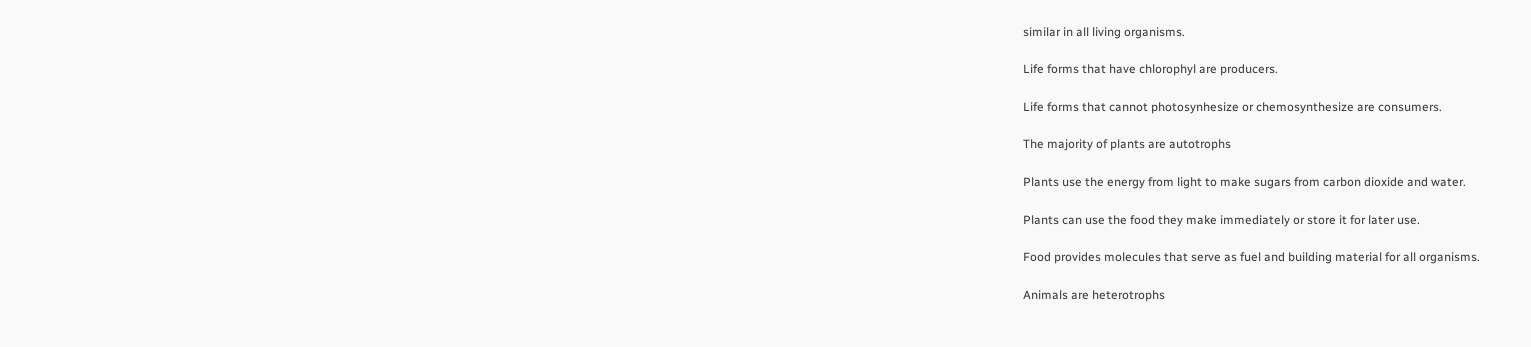similar in all living organisms.

Life forms that have chlorophyl are producers.

Life forms that cannot photosynhesize or chemosynthesize are consumers.

The majority of plants are autotrophs

Plants use the energy from light to make sugars from carbon dioxide and water.

Plants can use the food they make immediately or store it for later use.

Food provides molecules that serve as fuel and building material for all organisms.

Animals are heterotrophs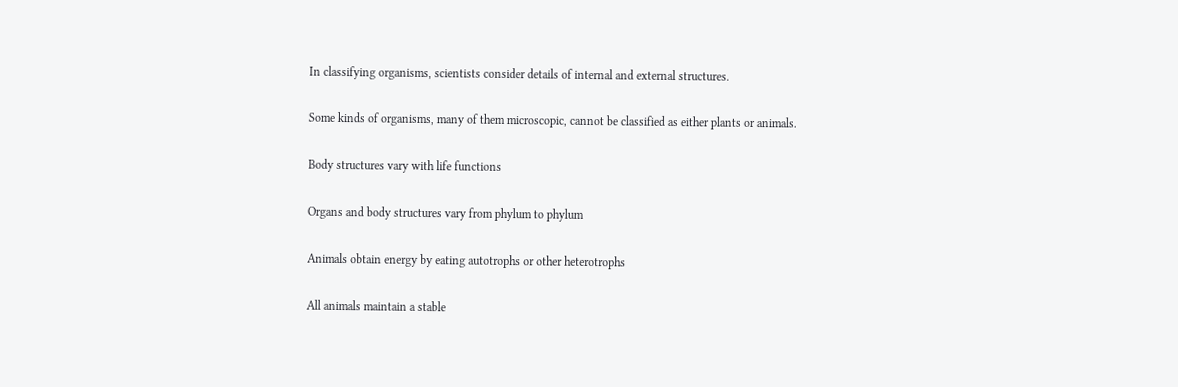In classifying organisms, scientists consider details of internal and external structures.

Some kinds of organisms, many of them microscopic, cannot be classified as either plants or animals.

Body structures vary with life functions

Organs and body structures vary from phylum to phylum

Animals obtain energy by eating autotrophs or other heterotrophs

All animals maintain a stable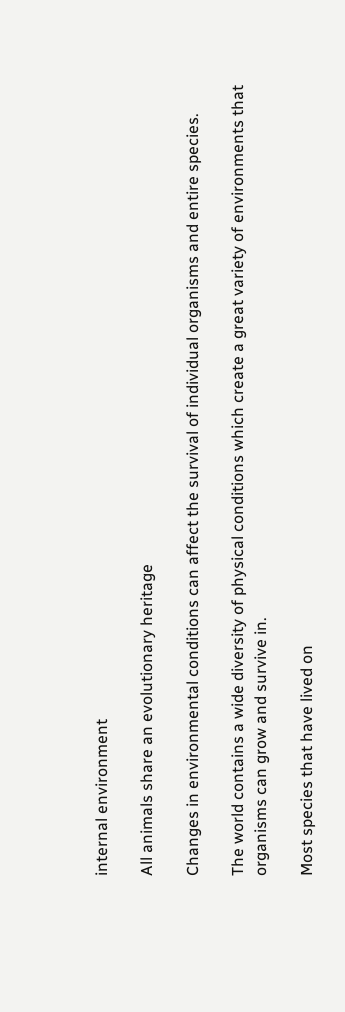internal environment

All animals share an evolutionary heritage

Changes in environmental conditions can affect the survival of individual organisms and entire species.

The world contains a wide diversity of physical conditions which create a great variety of environments that organisms can grow and survive in.

Most species that have lived on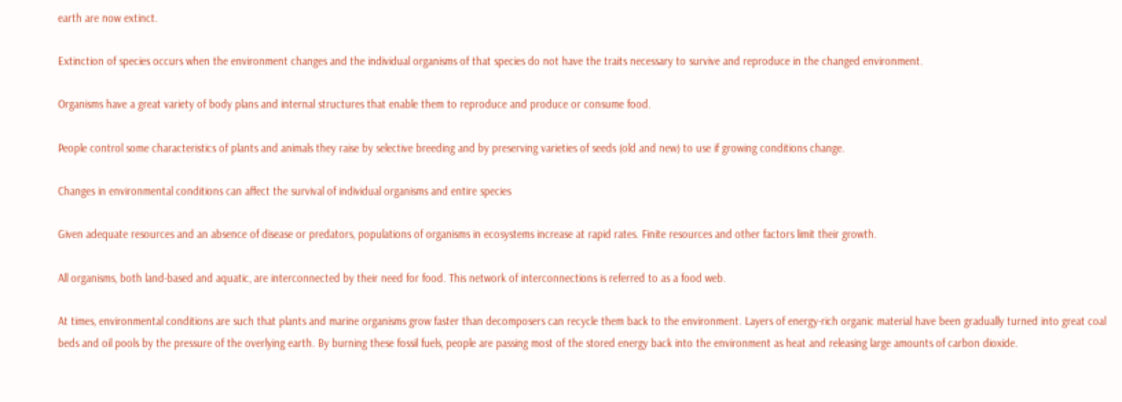earth are now extinct.

Extinction of species occurs when the environment changes and the individual organisms of that species do not have the traits necessary to survive and reproduce in the changed environment.

Organisms have a great variety of body plans and internal structures that enable them to reproduce and produce or consume food.

People control some characteristics of plants and animals they raise by selective breeding and by preserving varieties of seeds (old and new) to use if growing conditions change.

Changes in environmental conditions can affect the survival of individual organisms and entire species

Given adequate resources and an absence of disease or predators, populations of organisms in ecosystems increase at rapid rates. Finite resources and other factors limit their growth.

All organisms, both land-based and aquatic, are interconnected by their need for food. This network of interconnections is referred to as a food web.

At times, environmental conditions are such that plants and marine organisms grow faster than decomposers can recycle them back to the environment. Layers of energy-rich organic material have been gradually turned into great coal beds and oil pools by the pressure of the overlying earth. By burning these fossil fuels, people are passing most of the stored energy back into the environment as heat and releasing large amounts of carbon dioxide.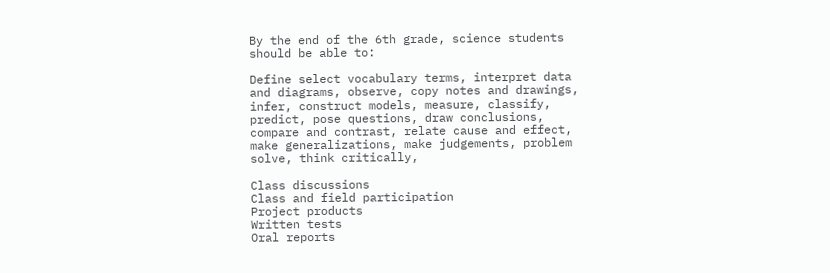By the end of the 6th grade, science students should be able to:

Define select vocabulary terms, interpret data and diagrams, observe, copy notes and drawings, infer, construct models, measure, classify, predict, pose questions, draw conclusions, compare and contrast, relate cause and effect, make generalizations, make judgements, problem solve, think critically,

Class discussions
Class and field participation
Project products
Written tests
Oral reports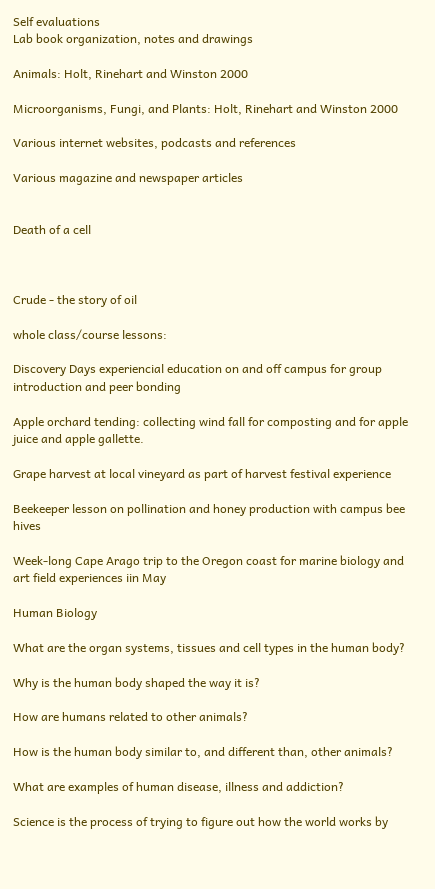Self evaluations
Lab book organization, notes and drawings

Animals: Holt, Rinehart and Winston 2000

Microorganisms, Fungi, and Plants: Holt, Rinehart and Winston 2000

Various internet websites, podcasts and references

Various magazine and newspaper articles


Death of a cell



Crude - the story of oil

whole class/course lessons:

Discovery Days experiencial education on and off campus for group introduction and peer bonding

Apple orchard tending: collecting wind fall for composting and for apple juice and apple gallette.

Grape harvest at local vineyard as part of harvest festival experience

Beekeeper lesson on pollination and honey production with campus bee hives

Week-long Cape Arago trip to the Oregon coast for marine biology and art field experiences iin May

Human Biology

What are the organ systems, tissues and cell types in the human body?

Why is the human body shaped the way it is?

How are humans related to other animals?

How is the human body similar to, and different than, other animals?

What are examples of human disease, illness and addiction?

Science is the process of trying to figure out how the world works by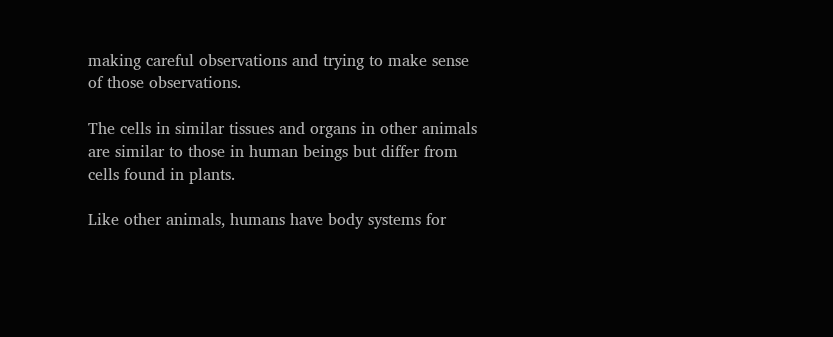making careful observations and trying to make sense of those observations.

The cells in similar tissues and organs in other animals are similar to those in human beings but differ from cells found in plants.

Like other animals, humans have body systems for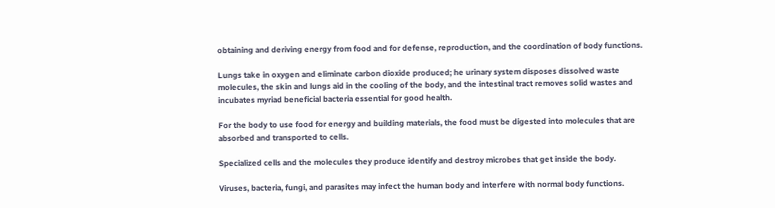obtaining and deriving energy from food and for defense, reproduction, and the coordination of body functions.

Lungs take in oxygen and eliminate carbon dioxide produced; he urinary system disposes dissolved waste molecules, the skin and lungs aid in the cooling of the body, and the intestinal tract removes solid wastes and incubates myriad beneficial bacteria essential for good health.

For the body to use food for energy and building materials, the food must be digested into molecules that are absorbed and transported to cells.

Specialized cells and the molecules they produce identify and destroy microbes that get inside the body.

Viruses, bacteria, fungi, and parasites may infect the human body and interfere with normal body functions.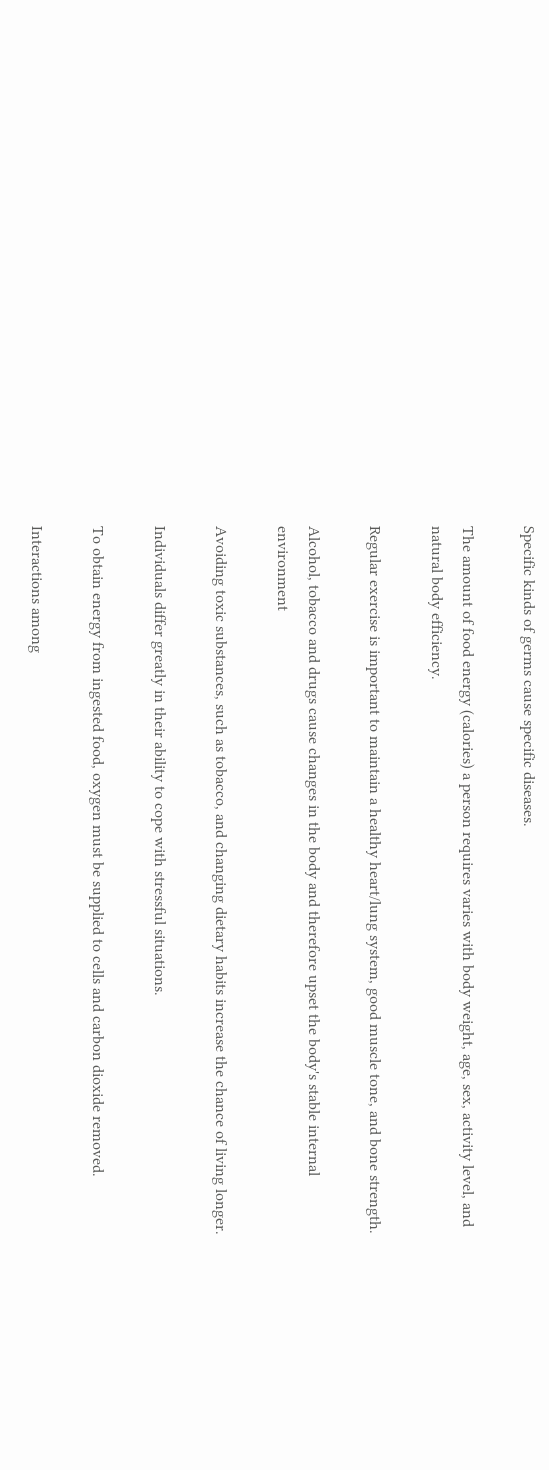Specific kinds of germs cause specific diseases.

The amount of food energy (calories) a person requires varies with body weight, age, sex, activity level, and natural body efficiency.

Regular exercise is important to maintain a healthy heart/lung system, good muscle tone, and bone strength.

Alcohol, tobacco and drugs cause changes in the body and therefore upset the body's stable internal environment

Avoiding toxic substances, such as tobacco, and changing dietary habits increase the chance of living longer.

Individuals differ greatly in their ability to cope with stressful situations.

To obtain energy from ingested food, oxygen must be supplied to cells and carbon dioxide removed.

Interactions among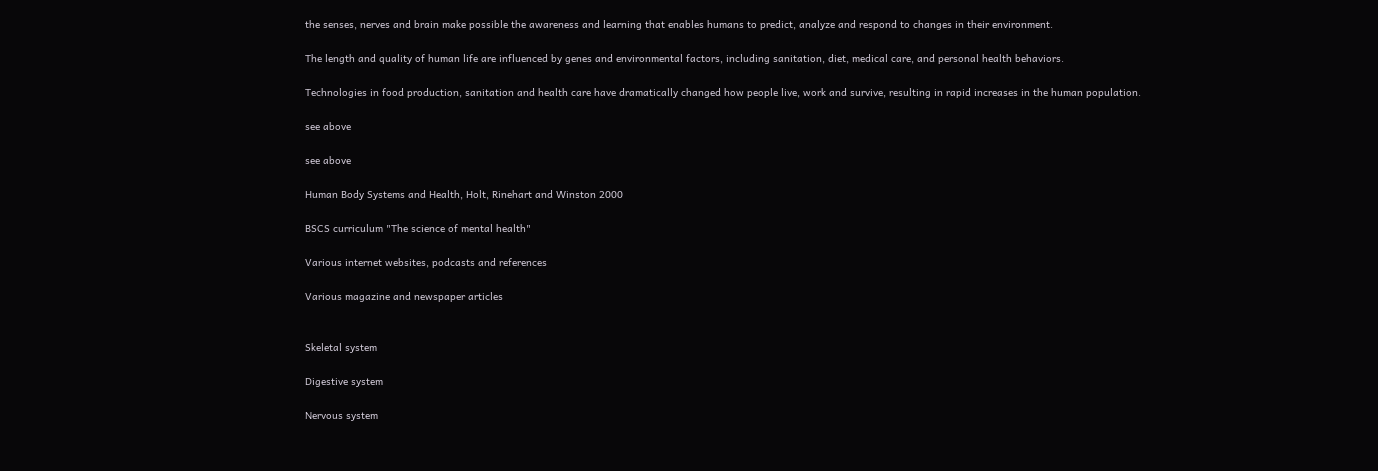the senses, nerves and brain make possible the awareness and learning that enables humans to predict, analyze and respond to changes in their environment.

The length and quality of human life are influenced by genes and environmental factors, including sanitation, diet, medical care, and personal health behaviors.

Technologies in food production, sanitation and health care have dramatically changed how people live, work and survive, resulting in rapid increases in the human population.

see above

see above

Human Body Systems and Health, Holt, Rinehart and Winston 2000

BSCS curriculum "The science of mental health"

Various internet websites, podcasts and references

Various magazine and newspaper articles


Skeletal system

Digestive system

Nervous system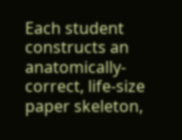Each student constructs an anatomically-correct, life-size paper skeleton,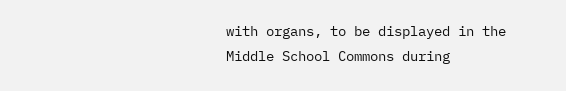with organs, to be displayed in the Middle School Commons during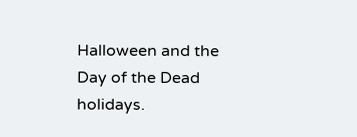Halloween and the Day of the Dead holidays.